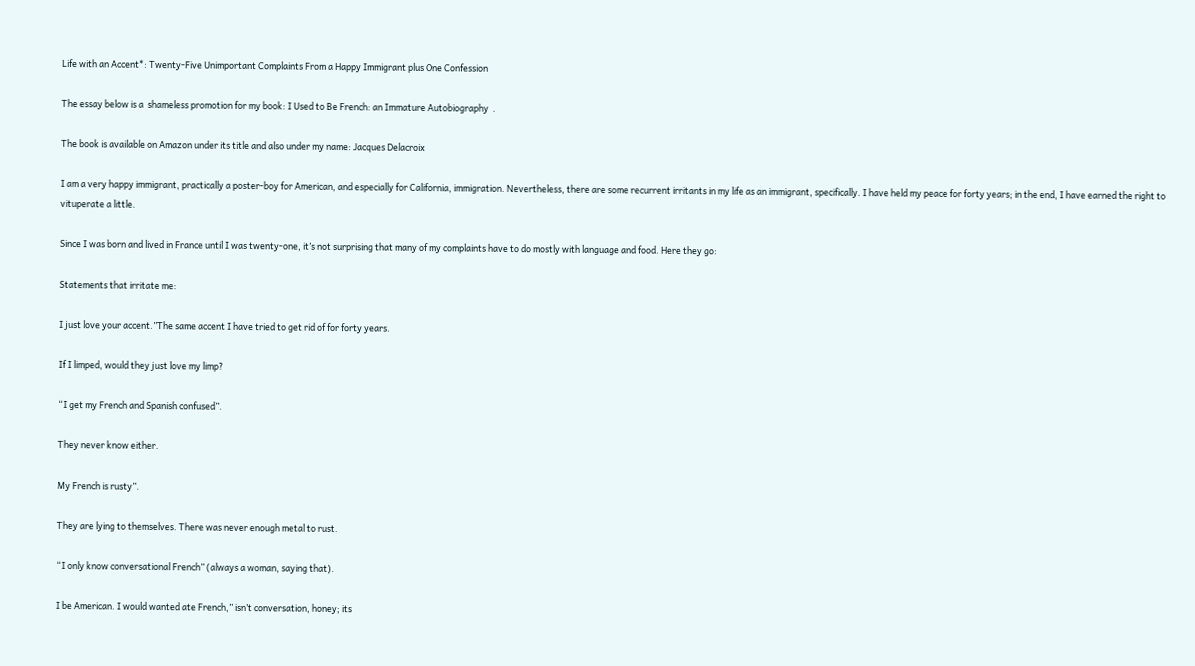Life with an Accent*: Twenty-Five Unimportant Complaints From a Happy Immigrant plus One Confession

The essay below is a  shameless promotion for my book: I Used to Be French: an Immature Autobiography  .

The book is available on Amazon under its title and also under my name: Jacques Delacroix

I am a very happy immigrant, practically a poster-boy for American, and especially for California, immigration. Nevertheless, there are some recurrent irritants in my life as an immigrant, specifically. I have held my peace for forty years; in the end, I have earned the right to vituperate a little.

Since I was born and lived in France until I was twenty-one, it’s not surprising that many of my complaints have to do mostly with language and food. Here they go:

Statements that irritate me:

I just love your accent.”The same accent I have tried to get rid of for forty years.

If I limped, would they just love my limp?

“I get my French and Spanish confused”.

They never know either.

My French is rusty”.

They are lying to themselves. There was never enough metal to rust.

“I only know conversational French” (always a woman, saying that).

I be American. I would wanted ate French,” isn’t conversation, honey; its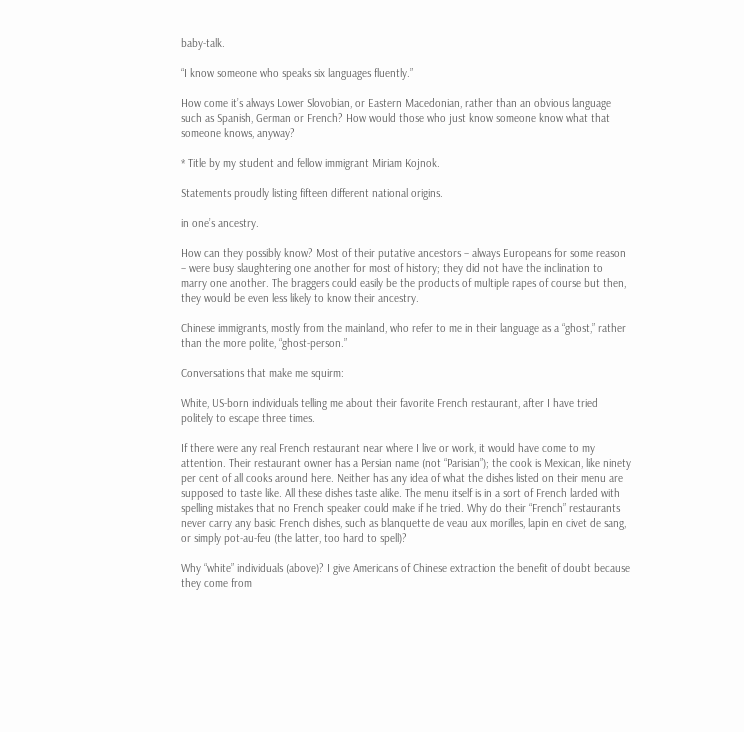baby-talk.

“I know someone who speaks six languages fluently.”

How come it’s always Lower Slovobian, or Eastern Macedonian, rather than an obvious language such as Spanish, German or French? How would those who just know someone know what that someone knows, anyway?

* Title by my student and fellow immigrant Miriam Kojnok.

Statements proudly listing fifteen different national origins.

in one’s ancestry.

How can they possibly know? Most of their putative ancestors – always Europeans for some reason – were busy slaughtering one another for most of history; they did not have the inclination to marry one another. The braggers could easily be the products of multiple rapes of course but then, they would be even less likely to know their ancestry.

Chinese immigrants, mostly from the mainland, who refer to me in their language as a “ghost,” rather than the more polite, “ghost-person.”

Conversations that make me squirm:

White, US-born individuals telling me about their favorite French restaurant, after I have tried politely to escape three times.

If there were any real French restaurant near where I live or work, it would have come to my attention. Their restaurant owner has a Persian name (not “Parisian”); the cook is Mexican, like ninety per cent of all cooks around here. Neither has any idea of what the dishes listed on their menu are supposed to taste like. All these dishes taste alike. The menu itself is in a sort of French larded with spelling mistakes that no French speaker could make if he tried. Why do their “French” restaurants never carry any basic French dishes, such as blanquette de veau aux morilles, lapin en civet de sang, or simply pot-au-feu (the latter, too hard to spell)?

Why “white” individuals (above)? I give Americans of Chinese extraction the benefit of doubt because they come from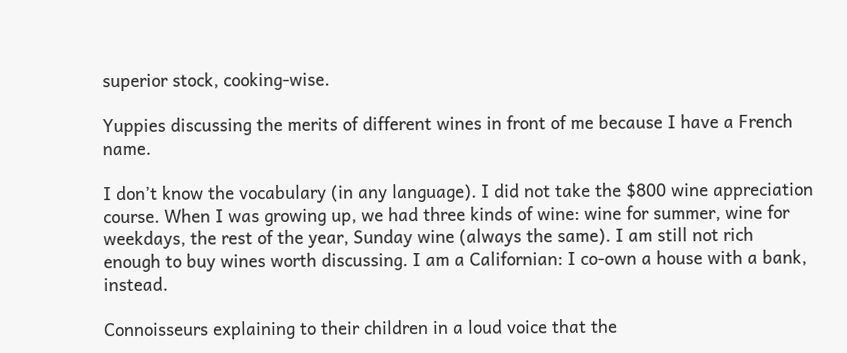superior stock, cooking-wise.

Yuppies discussing the merits of different wines in front of me because I have a French name.

I don’t know the vocabulary (in any language). I did not take the $800 wine appreciation course. When I was growing up, we had three kinds of wine: wine for summer, wine for weekdays, the rest of the year, Sunday wine (always the same). I am still not rich enough to buy wines worth discussing. I am a Californian: I co-own a house with a bank, instead.

Connoisseurs explaining to their children in a loud voice that the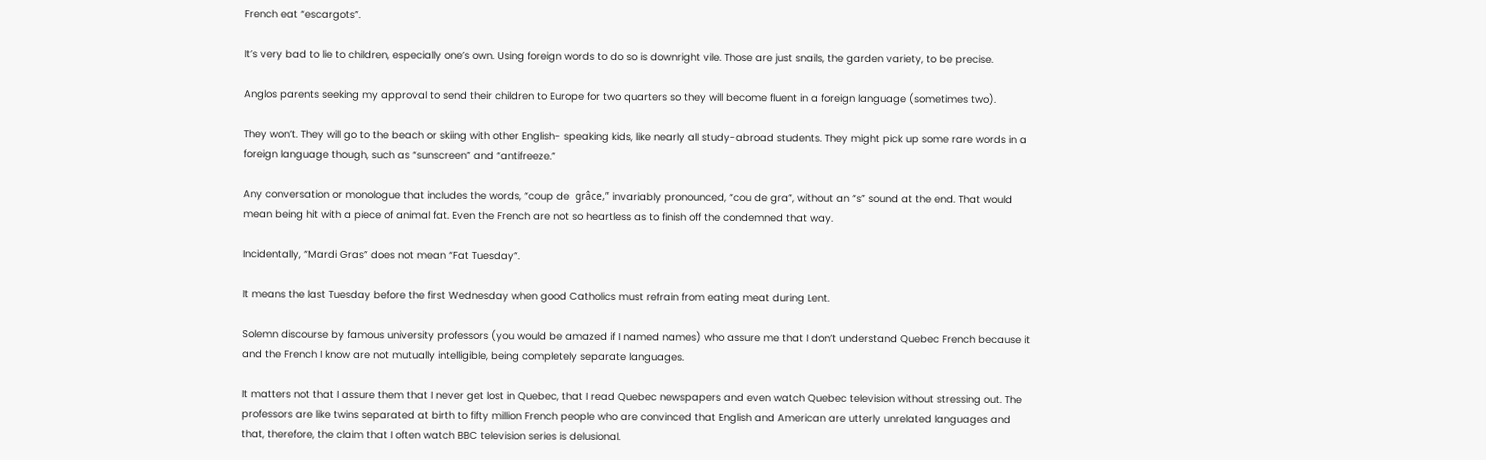French eat “escargots”.

It’s very bad to lie to children, especially one’s own. Using foreign words to do so is downright vile. Those are just snails, the garden variety, to be precise.

Anglos parents seeking my approval to send their children to Europe for two quarters so they will become fluent in a foreign language (sometimes two).

They won’t. They will go to the beach or skiing with other English- speaking kids, like nearly all study-abroad students. They might pick up some rare words in a foreign language though, such as “sunscreen” and “antifreeze.”

Any conversation or monologue that includes the words, “coup de  grâce,” invariably pronounced, “cou de gra”, without an “s” sound at the end. That would mean being hit with a piece of animal fat. Even the French are not so heartless as to finish off the condemned that way.

Incidentally, “Mardi Gras” does not mean “Fat Tuesday”.

It means the last Tuesday before the first Wednesday when good Catholics must refrain from eating meat during Lent.

Solemn discourse by famous university professors (you would be amazed if I named names) who assure me that I don’t understand Quebec French because it and the French I know are not mutually intelligible, being completely separate languages.

It matters not that I assure them that I never get lost in Quebec, that I read Quebec newspapers and even watch Quebec television without stressing out. The professors are like twins separated at birth to fifty million French people who are convinced that English and American are utterly unrelated languages and that, therefore, the claim that I often watch BBC television series is delusional.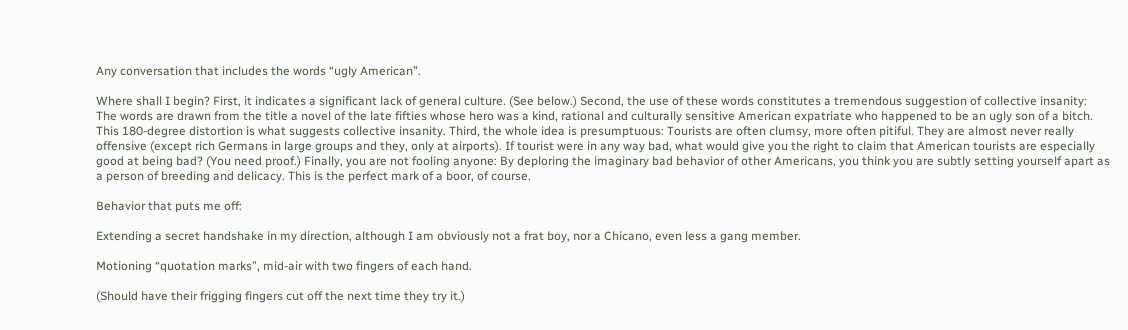Any conversation that includes the words “ugly American”.

Where shall I begin? First, it indicates a significant lack of general culture. (See below.) Second, the use of these words constitutes a tremendous suggestion of collective insanity: The words are drawn from the title a novel of the late fifties whose hero was a kind, rational and culturally sensitive American expatriate who happened to be an ugly son of a bitch. This 180-degree distortion is what suggests collective insanity. Third, the whole idea is presumptuous: Tourists are often clumsy, more often pitiful. They are almost never really offensive (except rich Germans in large groups and they, only at airports). If tourist were in any way bad, what would give you the right to claim that American tourists are especially good at being bad? (You need proof.) Finally, you are not fooling anyone: By deploring the imaginary bad behavior of other Americans, you think you are subtly setting yourself apart as a person of breeding and delicacy. This is the perfect mark of a boor, of course.

Behavior that puts me off:

Extending a secret handshake in my direction, although I am obviously not a frat boy, nor a Chicano, even less a gang member.

Motioning “quotation marks”, mid-air with two fingers of each hand.

(Should have their frigging fingers cut off the next time they try it.)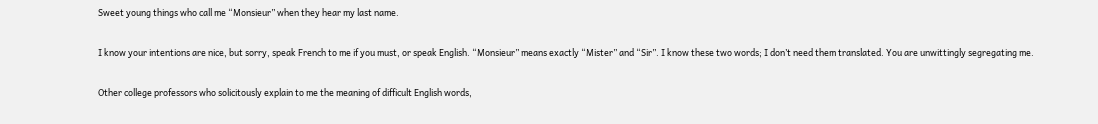Sweet young things who call me “Monsieur” when they hear my last name.

I know your intentions are nice, but sorry, speak French to me if you must, or speak English. “Monsieur” means exactly “Mister” and “Sir”. I know these two words; I don’t need them translated. You are unwittingly segregating me.

Other college professors who solicitously explain to me the meaning of difficult English words,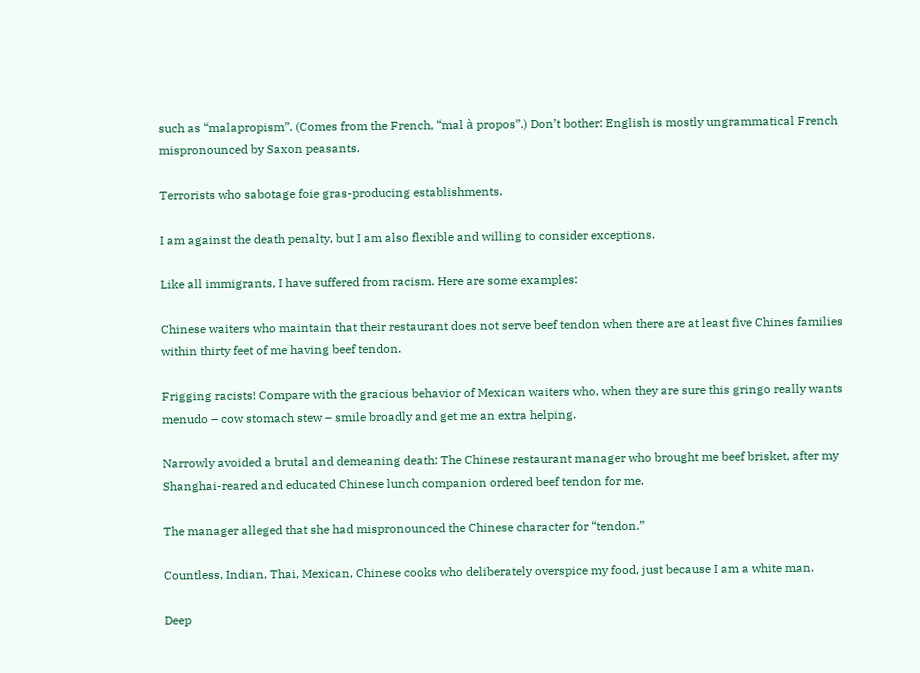such as “malapropism”. (Comes from the French, “mal à propos”.) Don’t bother: English is mostly ungrammatical French mispronounced by Saxon peasants.

Terrorists who sabotage foie gras-producing establishments.

I am against the death penalty, but I am also flexible and willing to consider exceptions.

Like all immigrants, I have suffered from racism. Here are some examples:

Chinese waiters who maintain that their restaurant does not serve beef tendon when there are at least five Chines families within thirty feet of me having beef tendon.

Frigging racists! Compare with the gracious behavior of Mexican waiters who, when they are sure this gringo really wants menudo – cow stomach stew – smile broadly and get me an extra helping.

Narrowly avoided a brutal and demeaning death: The Chinese restaurant manager who brought me beef brisket, after my Shanghai-reared and educated Chinese lunch companion ordered beef tendon for me.

The manager alleged that she had mispronounced the Chinese character for “tendon.”

Countless, Indian, Thai, Mexican, Chinese cooks who deliberately overspice my food, just because I am a white man.

Deep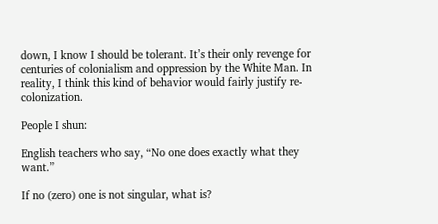down, I know I should be tolerant. It’s their only revenge for centuries of colonialism and oppression by the White Man. In reality, I think this kind of behavior would fairly justify re-colonization.

People I shun:

English teachers who say, “No one does exactly what they want.”

If no (zero) one is not singular, what is?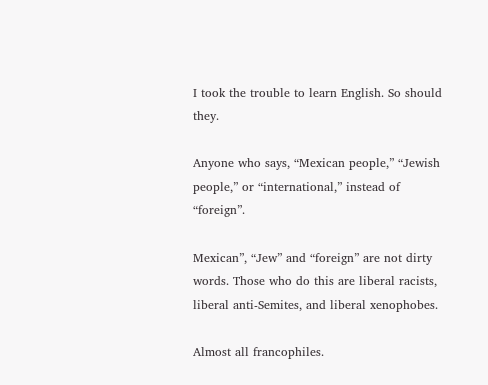I took the trouble to learn English. So should they.

Anyone who says, “Mexican people,” “Jewish people,” or “international,” instead of “foreign”.

Mexican”, “Jew” and “foreign” are not dirty words. Those who do this are liberal racists, liberal anti-Semites, and liberal xenophobes.

Almost all francophiles.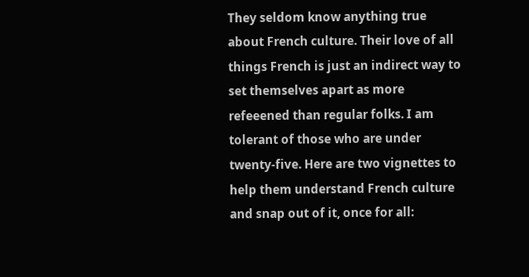They seldom know anything true about French culture. Their love of all things French is just an indirect way to set themselves apart as more refeeened than regular folks. I am tolerant of those who are under twenty-five. Here are two vignettes to help them understand French culture and snap out of it, once for all: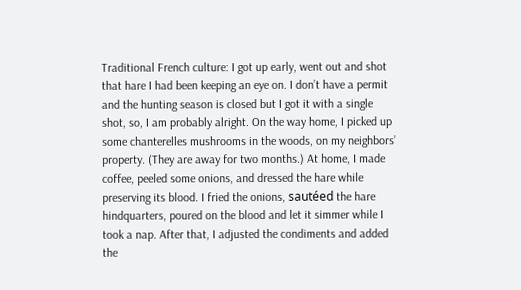Traditional French culture: I got up early, went out and shot that hare I had been keeping an eye on. I don’t have a permit and the hunting season is closed but I got it with a single shot, so, I am probably alright. On the way home, I picked up some chanterelles mushrooms in the woods, on my neighbors’ property. (They are away for two months.) At home, I made coffee, peeled some onions, and dressed the hare while preserving its blood. I fried the onions, sautéed the hare hindquarters, poured on the blood and let it simmer while I took a nap. After that, I adjusted the condiments and added the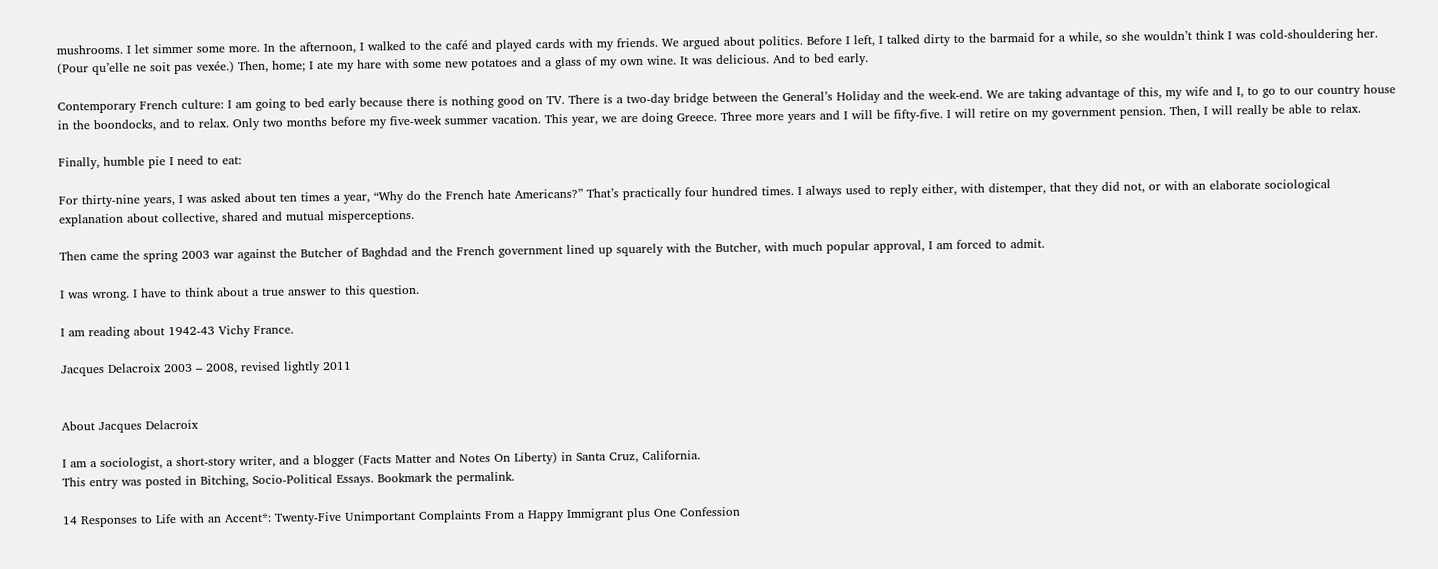mushrooms. I let simmer some more. In the afternoon, I walked to the café and played cards with my friends. We argued about politics. Before I left, I talked dirty to the barmaid for a while, so she wouldn’t think I was cold-shouldering her. (Pour qu’elle ne soit pas vexée.) Then, home; I ate my hare with some new potatoes and a glass of my own wine. It was delicious. And to bed early.

Contemporary French culture: I am going to bed early because there is nothing good on TV. There is a two-day bridge between the General’s Holiday and the week-end. We are taking advantage of this, my wife and I, to go to our country house in the boondocks, and to relax. Only two months before my five-week summer vacation. This year, we are doing Greece. Three more years and I will be fifty-five. I will retire on my government pension. Then, I will really be able to relax.

Finally, humble pie I need to eat:

For thirty-nine years, I was asked about ten times a year, “Why do the French hate Americans?” That’s practically four hundred times. I always used to reply either, with distemper, that they did not, or with an elaborate sociological explanation about collective, shared and mutual misperceptions.

Then came the spring 2003 war against the Butcher of Baghdad and the French government lined up squarely with the Butcher, with much popular approval, I am forced to admit.

I was wrong. I have to think about a true answer to this question.

I am reading about 1942-43 Vichy France.

Jacques Delacroix 2003 – 2008, revised lightly 2011


About Jacques Delacroix

I am a sociologist, a short-story writer, and a blogger (Facts Matter and Notes On Liberty) in Santa Cruz, California.
This entry was posted in Bitching, Socio-Political Essays. Bookmark the permalink.

14 Responses to Life with an Accent*: Twenty-Five Unimportant Complaints From a Happy Immigrant plus One Confession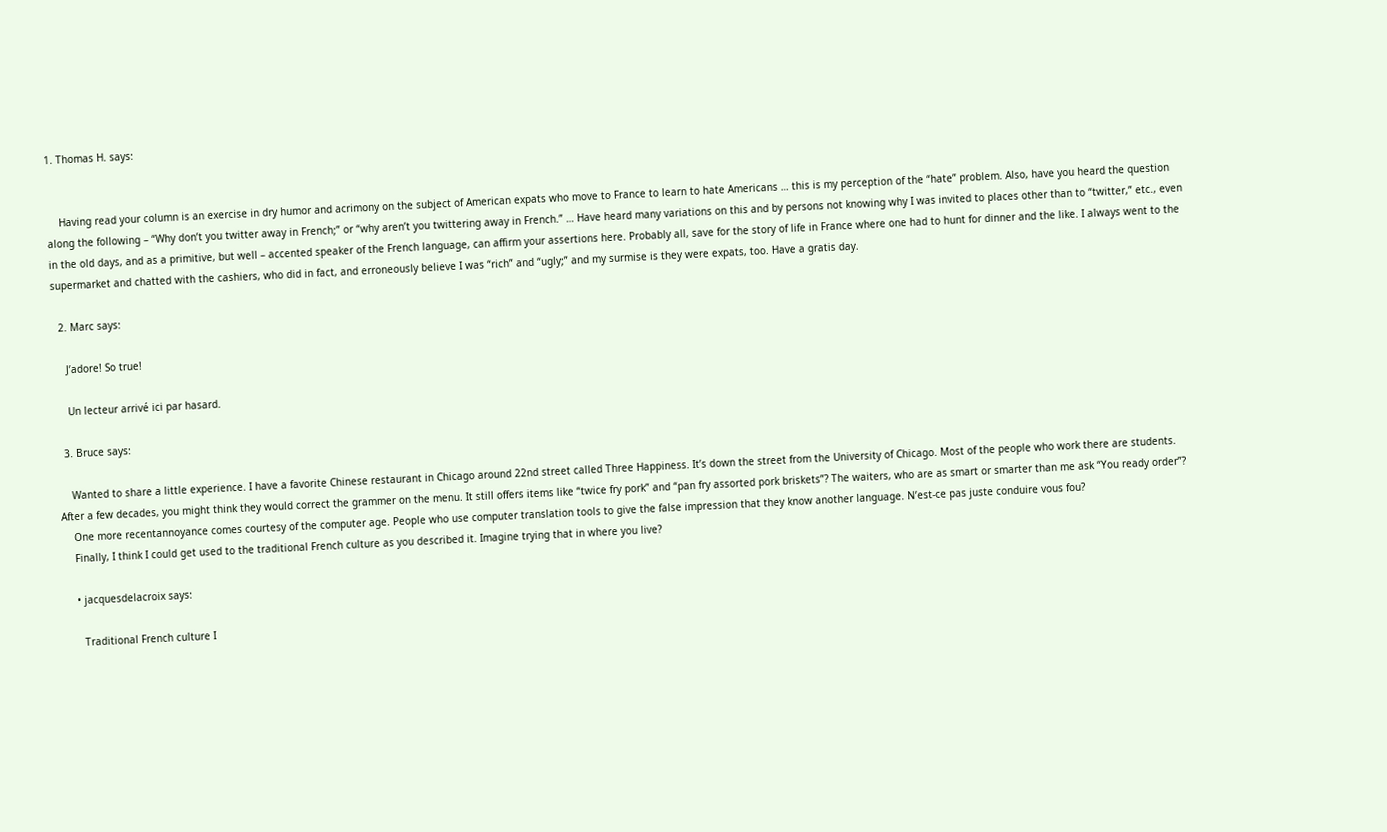1. Thomas H. says:


    Having read your column is an exercise in dry humor and acrimony on the subject of American expats who move to France to learn to hate Americans … this is my perception of the “hate” problem. Also, have you heard the question along the following – “Why don’t you twitter away in French;” or “why aren’t you twittering away in French.” … Have heard many variations on this and by persons not knowing why I was invited to places other than to “twitter,” etc., even in the old days, and as a primitive, but well – accented speaker of the French language, can affirm your assertions here. Probably all, save for the story of life in France where one had to hunt for dinner and the like. I always went to the supermarket and chatted with the cashiers, who did in fact, and erroneously believe I was “rich” and “ugly;” and my surmise is they were expats, too. Have a gratis day.

  2. Marc says:

    J’adore! So true!

    Un lecteur arrivé ici par hasard.

  3. Bruce says:

    Wanted to share a little experience. I have a favorite Chinese restaurant in Chicago around 22nd street called Three Happiness. It’s down the street from the University of Chicago. Most of the people who work there are students. After a few decades, you might think they would correct the grammer on the menu. It still offers items like “twice fry pork” and “pan fry assorted pork briskets”? The waiters, who are as smart or smarter than me ask “You ready order”?
    One more recentannoyance comes courtesy of the computer age. People who use computer translation tools to give the false impression that they know another language. N’est-ce pas juste conduire vous fou?
    Finally, I think I could get used to the traditional French culture as you described it. Imagine trying that in where you live?

    • jacquesdelacroix says:

      Traditional French culture I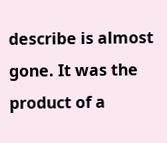describe is almost gone. It was the product of a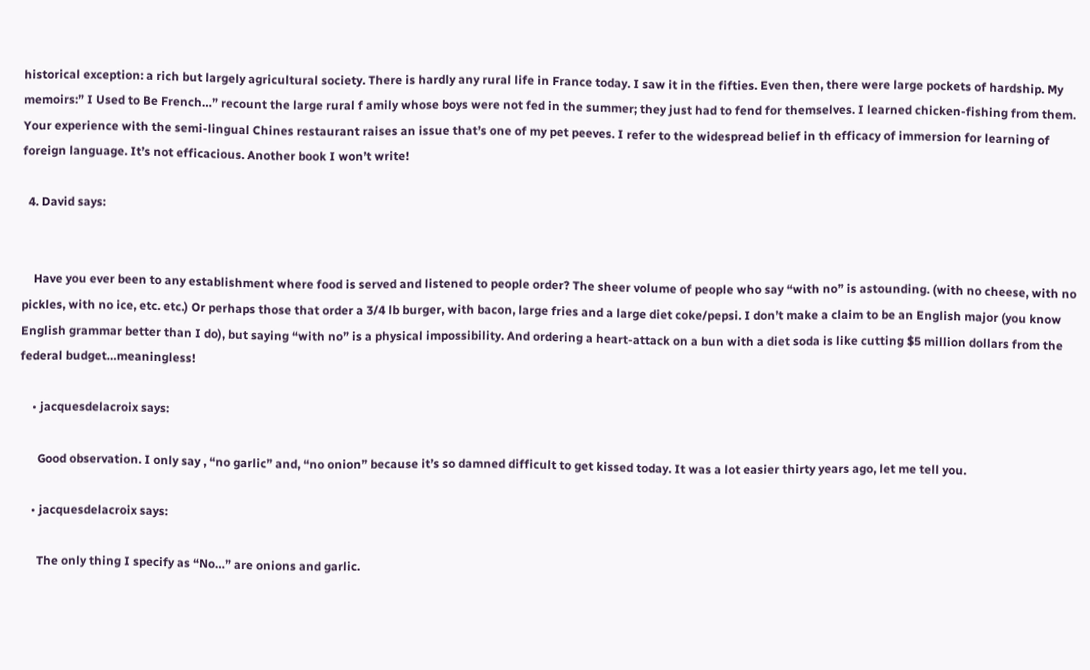historical exception: a rich but largely agricultural society. There is hardly any rural life in France today. I saw it in the fifties. Even then, there were large pockets of hardship. My memoirs:” I Used to Be French…” recount the large rural f amily whose boys were not fed in the summer; they just had to fend for themselves. I learned chicken-fishing from them. Your experience with the semi-lingual Chines restaurant raises an issue that’s one of my pet peeves. I refer to the widespread belief in th efficacy of immersion for learning of foreign language. It’s not efficacious. Another book I won’t write!

  4. David says:


    Have you ever been to any establishment where food is served and listened to people order? The sheer volume of people who say “with no” is astounding. (with no cheese, with no pickles, with no ice, etc. etc.) Or perhaps those that order a 3/4 lb burger, with bacon, large fries and a large diet coke/pepsi. I don’t make a claim to be an English major (you know English grammar better than I do), but saying “with no” is a physical impossibility. And ordering a heart-attack on a bun with a diet soda is like cutting $5 million dollars from the federal budget…meaningless!

    • jacquesdelacroix says:

      Good observation. I only say , “no garlic” and, “no onion” because it’s so damned difficult to get kissed today. It was a lot easier thirty years ago, let me tell you.

    • jacquesdelacroix says:

      The only thing I specify as “No…” are onions and garlic.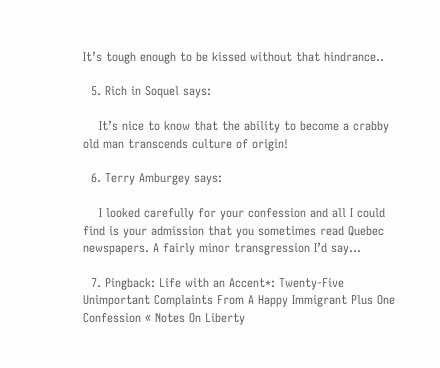It’s tough enough to be kissed without that hindrance..

  5. Rich in Soquel says:

    It’s nice to know that the ability to become a crabby old man transcends culture of origin!

  6. Terry Amburgey says:

    I looked carefully for your confession and all I could find is your admission that you sometimes read Quebec newspapers. A fairly minor transgression I’d say…

  7. Pingback: Life with an Accent*: Twenty-Five Unimportant Complaints From A Happy Immigrant Plus One Confession « Notes On Liberty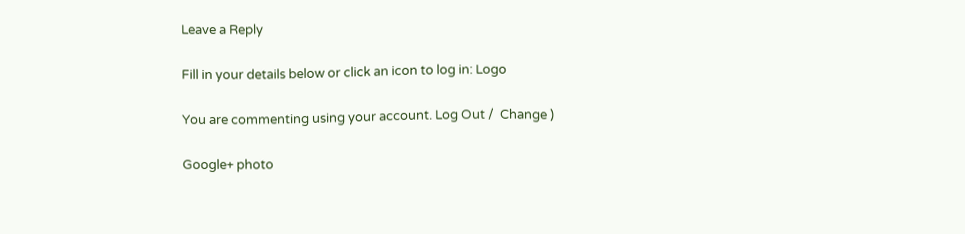Leave a Reply

Fill in your details below or click an icon to log in: Logo

You are commenting using your account. Log Out /  Change )

Google+ photo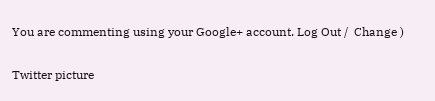You are commenting using your Google+ account. Log Out /  Change )

Twitter picture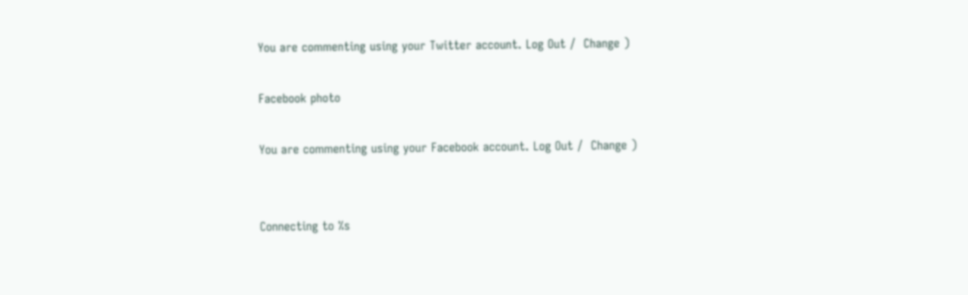You are commenting using your Twitter account. Log Out /  Change )

Facebook photo

You are commenting using your Facebook account. Log Out /  Change )


Connecting to %s